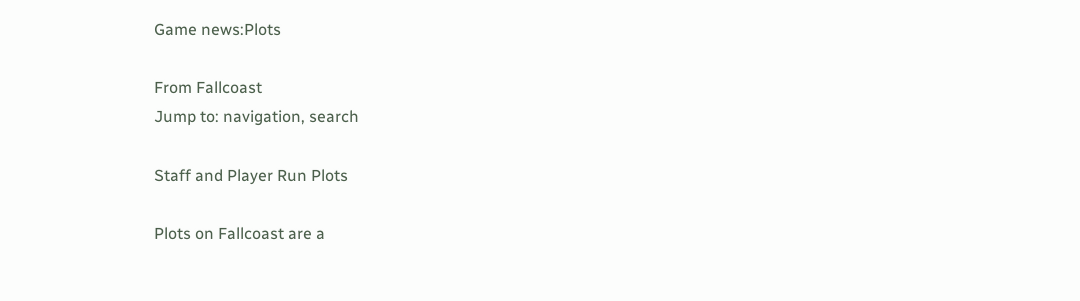Game news:Plots

From Fallcoast
Jump to: navigation, search

Staff and Player Run Plots

Plots on Fallcoast are a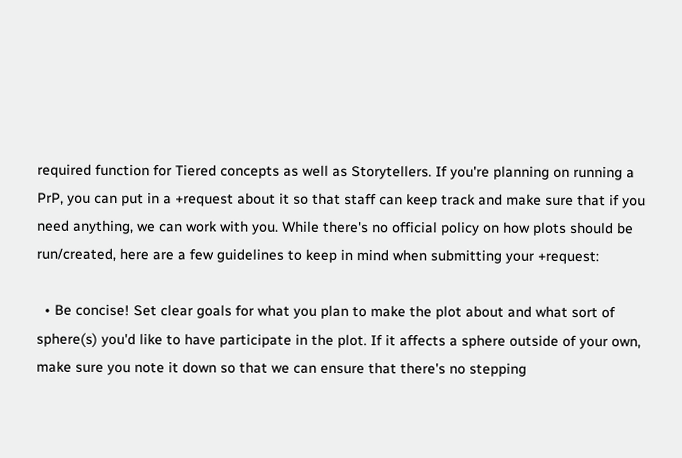required function for Tiered concepts as well as Storytellers. If you're planning on running a PrP, you can put in a +request about it so that staff can keep track and make sure that if you need anything, we can work with you. While there's no official policy on how plots should be run/created, here are a few guidelines to keep in mind when submitting your +request:

  • Be concise! Set clear goals for what you plan to make the plot about and what sort of sphere(s) you'd like to have participate in the plot. If it affects a sphere outside of your own, make sure you note it down so that we can ensure that there's no stepping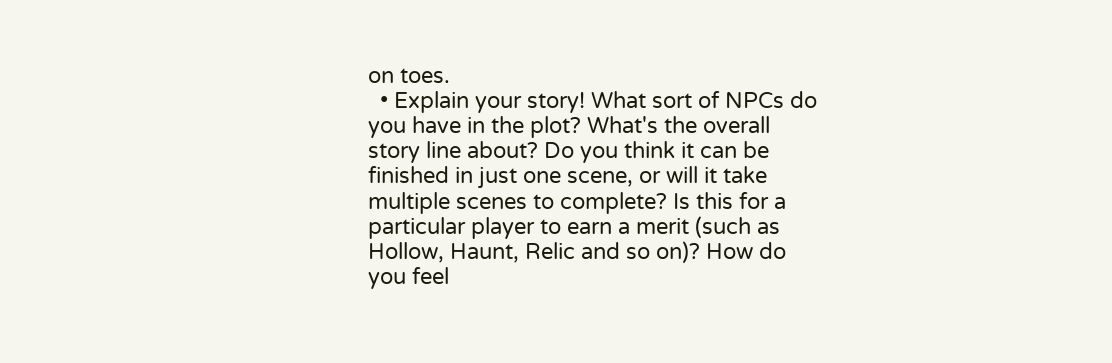on toes.
  • Explain your story! What sort of NPCs do you have in the plot? What's the overall story line about? Do you think it can be finished in just one scene, or will it take multiple scenes to complete? Is this for a particular player to earn a merit (such as Hollow, Haunt, Relic and so on)? How do you feel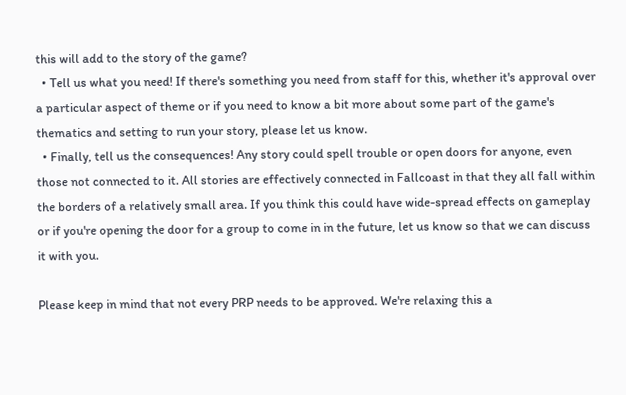this will add to the story of the game?
  • Tell us what you need! If there's something you need from staff for this, whether it's approval over a particular aspect of theme or if you need to know a bit more about some part of the game's thematics and setting to run your story, please let us know.
  • Finally, tell us the consequences! Any story could spell trouble or open doors for anyone, even those not connected to it. All stories are effectively connected in Fallcoast in that they all fall within the borders of a relatively small area. If you think this could have wide-spread effects on gameplay or if you're opening the door for a group to come in in the future, let us know so that we can discuss it with you.

Please keep in mind that not every PRP needs to be approved. We're relaxing this a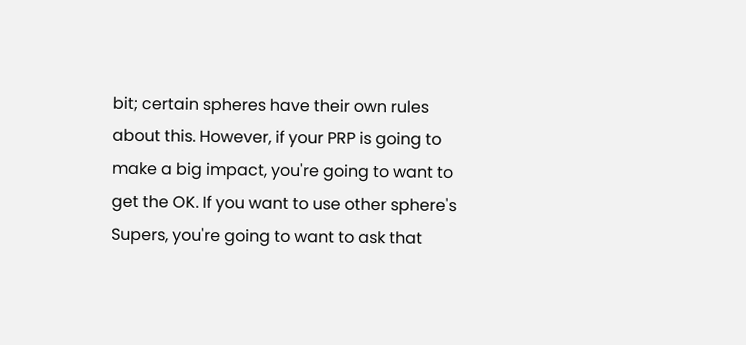bit; certain spheres have their own rules about this. However, if your PRP is going to make a big impact, you're going to want to get the OK. If you want to use other sphere's Supers, you're going to want to ask that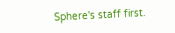Sphere's staff first.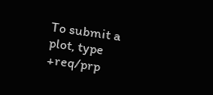To submit a plot, type +req/prp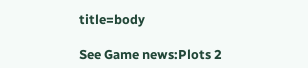title=body

See Game news:Plots 2